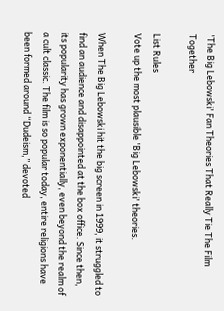'The Big Lebowski' Fan Theories That Really Tie The Film Together

List Rules
Vote up the most plausible 'Big Lebowski' theories.

When The Big Lebowski hit the big screen in 1999, it struggled to find an audience and disappointed at the box office. Since then, its popularity has grown exponentially, even beyond the realm of a cult classic. The film is so popular today, entire religions have been formed around “Dudeism,” devoted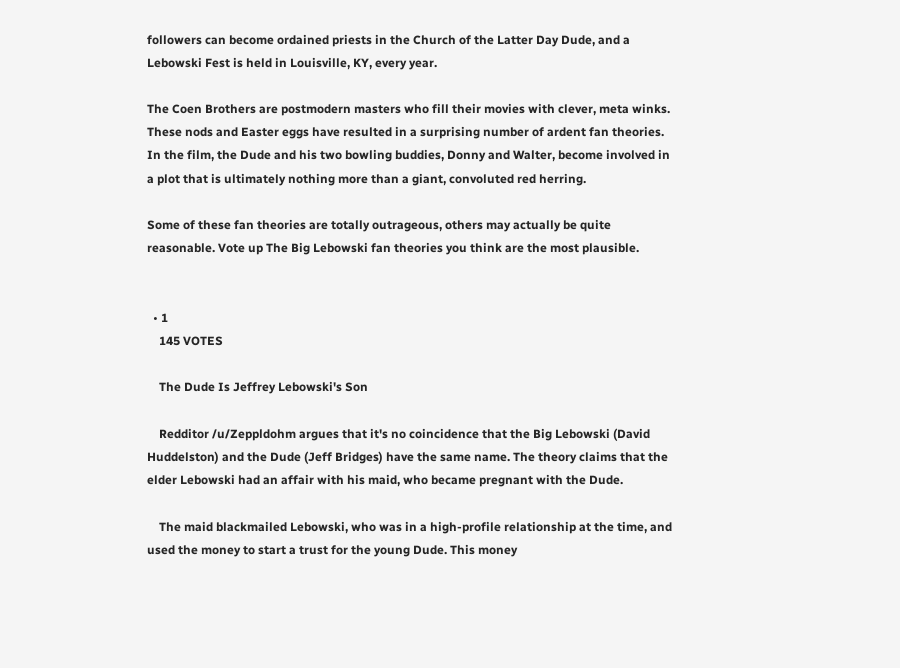followers can become ordained priests in the Church of the Latter Day Dude, and a Lebowski Fest is held in Louisville, KY, every year.

The Coen Brothers are postmodern masters who fill their movies with clever, meta winks. These nods and Easter eggs have resulted in a surprising number of ardent fan theories. In the film, the Dude and his two bowling buddies, Donny and Walter, become involved in a plot that is ultimately nothing more than a giant, convoluted red herring.

Some of these fan theories are totally outrageous, others may actually be quite reasonable. Vote up The Big Lebowski fan theories you think are the most plausible.


  • 1
    145 VOTES

    The Dude Is Jeffrey Lebowski's Son

    Redditor /u/Zeppldohm argues that it's no coincidence that the Big Lebowski (David Huddelston) and the Dude (Jeff Bridges) have the same name. The theory claims that the elder Lebowski had an affair with his maid, who became pregnant with the Dude.

    The maid blackmailed Lebowski, who was in a high-profile relationship at the time, and used the money to start a trust for the young Dude. This money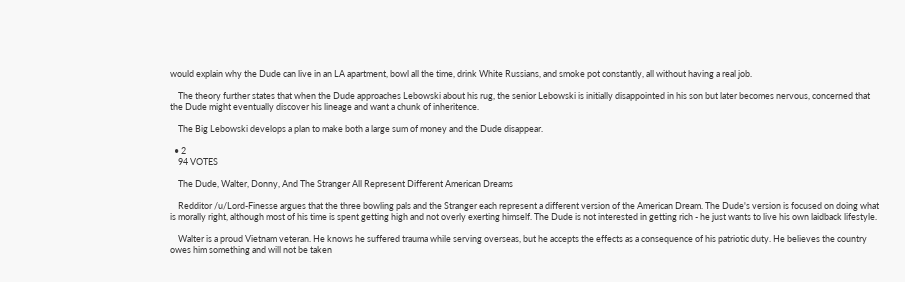would explain why the Dude can live in an LA apartment, bowl all the time, drink White Russians, and smoke pot constantly, all without having a real job.

    The theory further states that when the Dude approaches Lebowski about his rug, the senior Lebowski is initially disappointed in his son but later becomes nervous, concerned that the Dude might eventually discover his lineage and want a chunk of inheritence.

    The Big Lebowski develops a plan to make both a large sum of money and the Dude disappear.

  • 2
    94 VOTES

    The Dude, Walter, Donny, And The Stranger All Represent Different American Dreams

    Redditor /u/Lord-Finesse argues that the three bowling pals and the Stranger each represent a different version of the American Dream. The Dude's version is focused on doing what is morally right, although most of his time is spent getting high and not overly exerting himself. The Dude is not interested in getting rich - he just wants to live his own laidback lifestyle.

    Walter is a proud Vietnam veteran. He knows he suffered trauma while serving overseas, but he accepts the effects as a consequence of his patriotic duty. He believes the country owes him something and will not be taken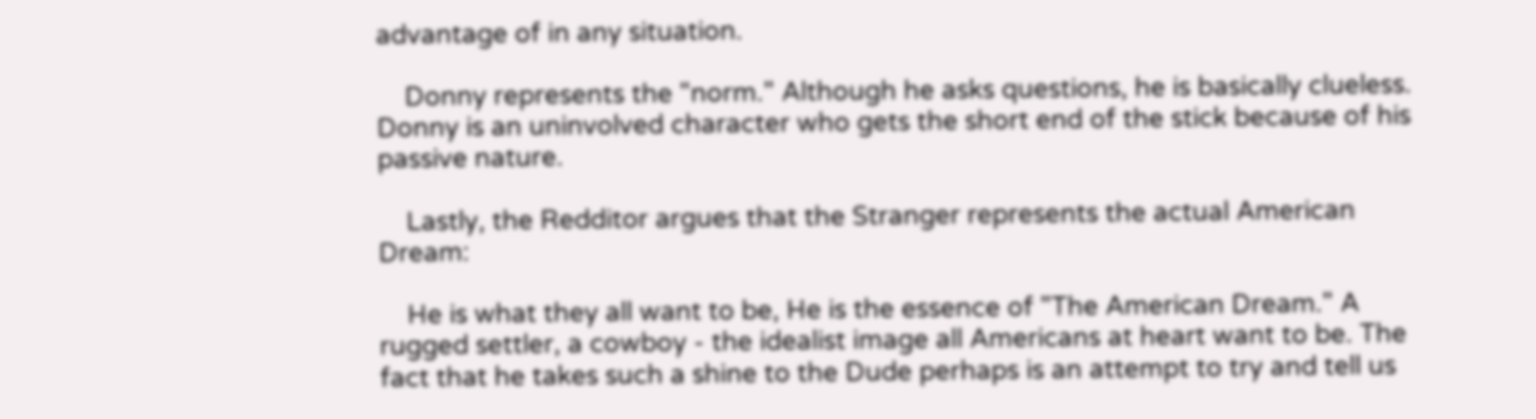advantage of in any situation.

    Donny represents the "norm." Although he asks questions, he is basically clueless. Donny is an uninvolved character who gets the short end of the stick because of his passive nature.

    Lastly, the Redditor argues that the Stranger represents the actual American Dream:

    He is what they all want to be, He is the essence of "The American Dream." A rugged settler, a cowboy - the idealist image all Americans at heart want to be. The fact that he takes such a shine to the Dude perhaps is an attempt to try and tell us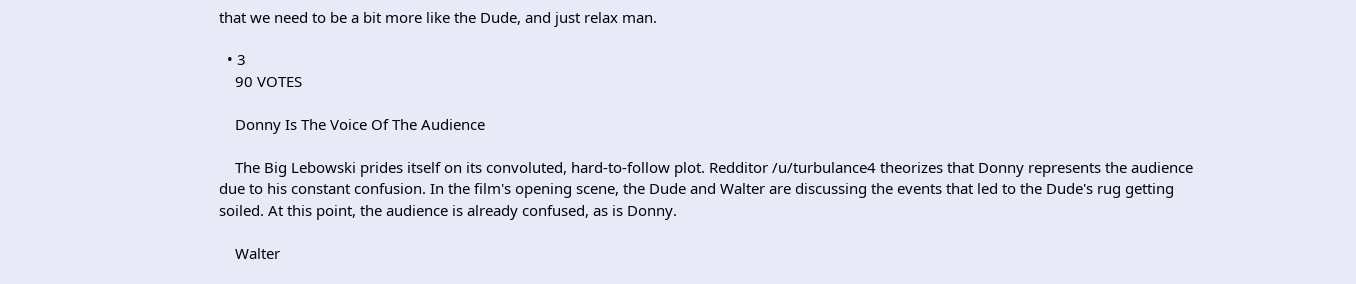that we need to be a bit more like the Dude, and just relax man.

  • 3
    90 VOTES

    Donny Is The Voice Of The Audience

    The Big Lebowski prides itself on its convoluted, hard-to-follow plot. Redditor /u/turbulance4 theorizes that Donny represents the audience due to his constant confusion. In the film's opening scene, the Dude and Walter are discussing the events that led to the Dude's rug getting soiled. At this point, the audience is already confused, as is Donny.

    Walter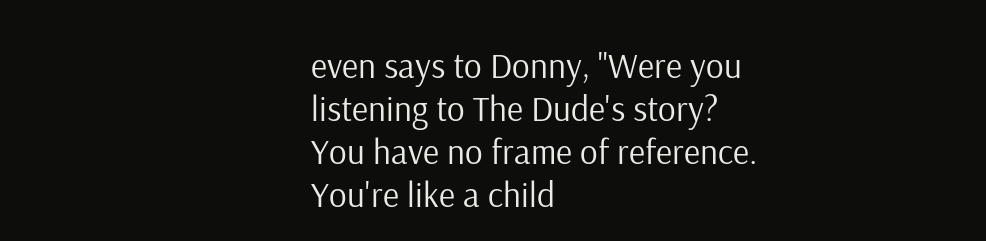even says to Donny, "Were you listening to The Dude's story? You have no frame of reference. You're like a child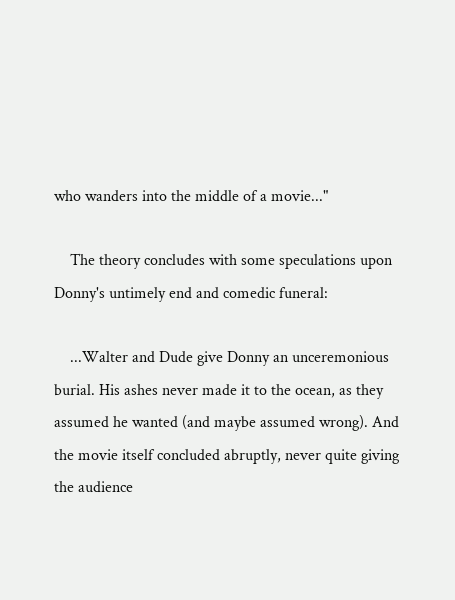who wanders into the middle of a movie..."

    The theory concludes with some speculations upon Donny's untimely end and comedic funeral:

    ...Walter and Dude give Donny an unceremonious burial. His ashes never made it to the ocean, as they assumed he wanted (and maybe assumed wrong). And the movie itself concluded abruptly, never quite giving the audience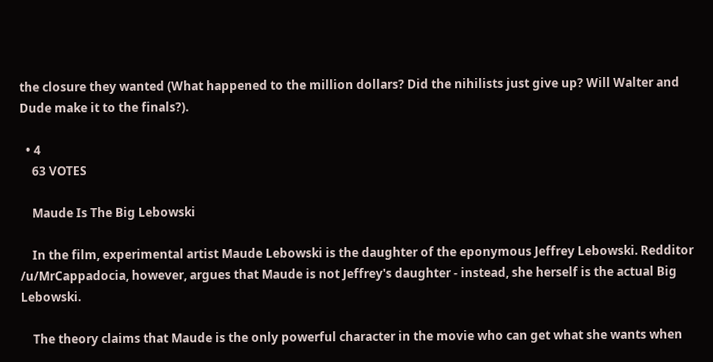the closure they wanted (What happened to the million dollars? Did the nihilists just give up? Will Walter and Dude make it to the finals?).

  • 4
    63 VOTES

    Maude Is The Big Lebowski

    In the film, experimental artist Maude Lebowski is the daughter of the eponymous Jeffrey Lebowski. Redditor /u/MrCappadocia, however, argues that Maude is not Jeffrey's daughter - instead, she herself is the actual Big Lebowski.

    The theory claims that Maude is the only powerful character in the movie who can get what she wants when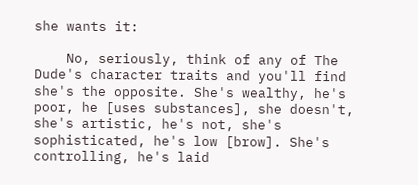she wants it:

    No, seriously, think of any of The Dude's character traits and you'll find she's the opposite. She's wealthy, he's poor, he [uses substances], she doesn't, she's artistic, he's not, she's sophisticated, he's low [brow]. She's controlling, he's laid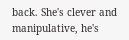back. She's clever and manipulative, he's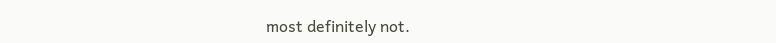most definitely not.